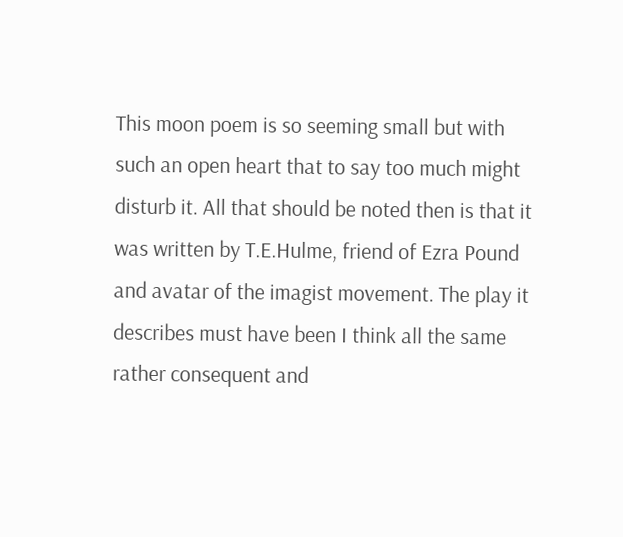This moon poem is so seeming small but with such an open heart that to say too much might disturb it. All that should be noted then is that it was written by T.E.Hulme, friend of Ezra Pound and avatar of the imagist movement. The play it describes must have been I think all the same rather consequent and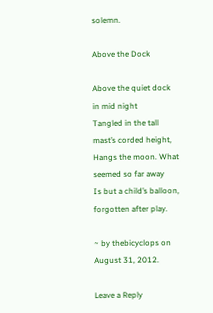solemn.

Above the Dock

Above the quiet dock in mid night
Tangled in the tall mast’s corded height,
Hangs the moon. What seemed so far away
Is but a child’s balloon, forgotten after play.

~ by thebicyclops on August 31, 2012.

Leave a Reply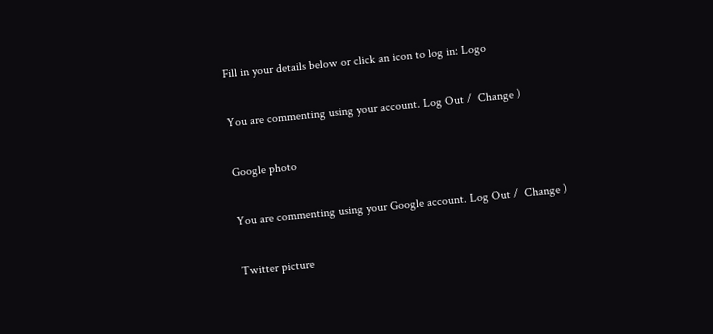Fill in your details below or click an icon to log in: Logo

You are commenting using your account. Log Out /  Change )

Google photo

You are commenting using your Google account. Log Out /  Change )

Twitter picture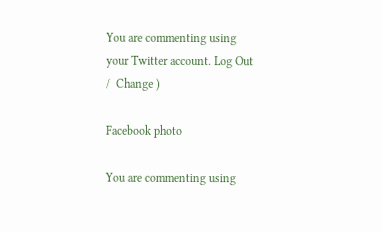You are commenting using your Twitter account. Log Out /  Change )

Facebook photo

You are commenting using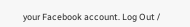your Facebook account. Log Out /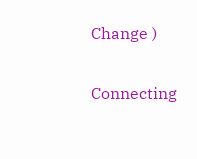Change )

Connecting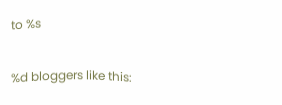to %s

%d bloggers like this: